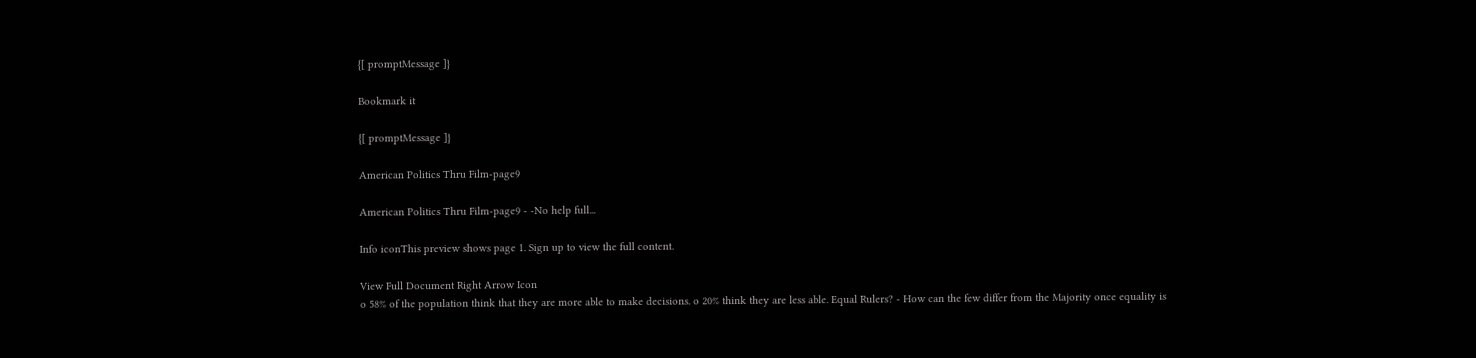{[ promptMessage ]}

Bookmark it

{[ promptMessage ]}

American Politics Thru Film-page9

American Politics Thru Film-page9 - -No help full...

Info iconThis preview shows page 1. Sign up to view the full content.

View Full Document Right Arrow Icon
o 58% of the population think that they are more able to make decisions. o 20% think they are less able. Equal Rulers? - How can the few differ from the Majority once equality is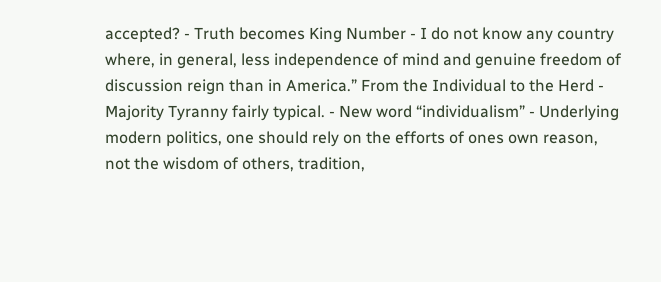accepted? - Truth becomes King Number - I do not know any country where, in general, less independence of mind and genuine freedom of discussion reign than in America.” From the Individual to the Herd - Majority Tyranny fairly typical. - New word “individualism” - Underlying modern politics, one should rely on the efforts of ones own reason, not the wisdom of others, tradition,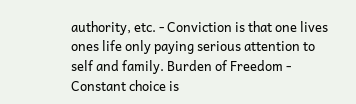authority, etc. - Conviction is that one lives ones life only paying serious attention to self and family. Burden of Freedom - Constant choice is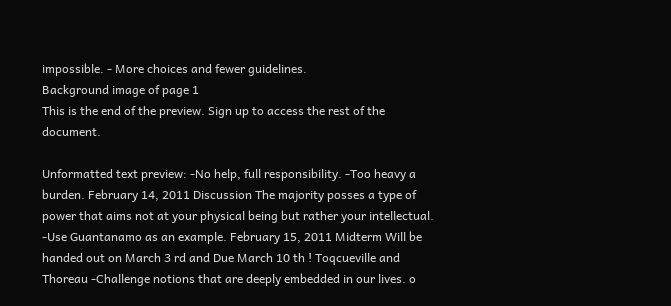impossible. - More choices and fewer guidelines.
Background image of page 1
This is the end of the preview. Sign up to access the rest of the document.

Unformatted text preview: -No help, full responsibility. -Too heavy a burden. February 14, 2011 Discussion The majority posses a type of power that aims not at your physical being but rather your intellectual. -Use Guantanamo as an example. February 15, 2011 Midterm Will be handed out on March 3 rd and Due March 10 th ! Toqcueville and Thoreau -Challenge notions that are deeply embedded in our lives. o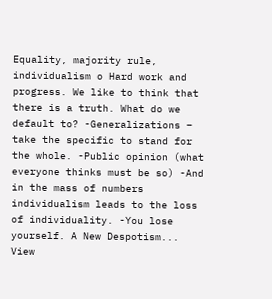Equality, majority rule, individualism o Hard work and progress. We like to think that there is a truth. What do we default to? -Generalizations – take the specific to stand for the whole. -Public opinion (what everyone thinks must be so) -And in the mass of numbers individualism leads to the loss of individuality. -You lose yourself. A New Despotism...
View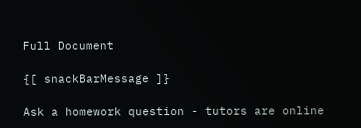Full Document

{[ snackBarMessage ]}

Ask a homework question - tutors are online